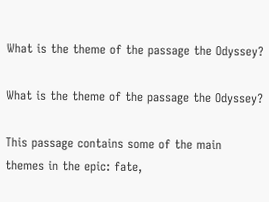What is the theme of the passage the Odyssey?

What is the theme of the passage the Odyssey?

This passage contains some of the main themes in the epic: fate,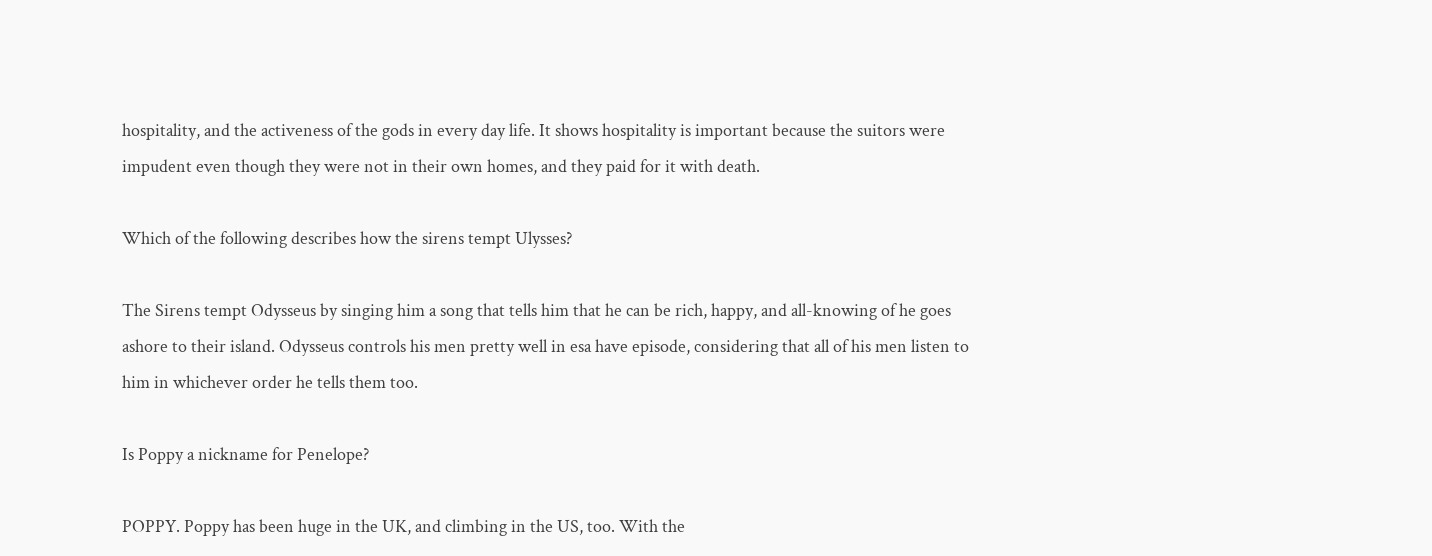hospitality, and the activeness of the gods in every day life. It shows hospitality is important because the suitors were impudent even though they were not in their own homes, and they paid for it with death.

Which of the following describes how the sirens tempt Ulysses?

The Sirens tempt Odysseus by singing him a song that tells him that he can be rich, happy, and all-knowing of he goes ashore to their island. Odysseus controls his men pretty well in esa have episode, considering that all of his men listen to him in whichever order he tells them too.

Is Poppy a nickname for Penelope?

POPPY. Poppy has been huge in the UK, and climbing in the US, too. With the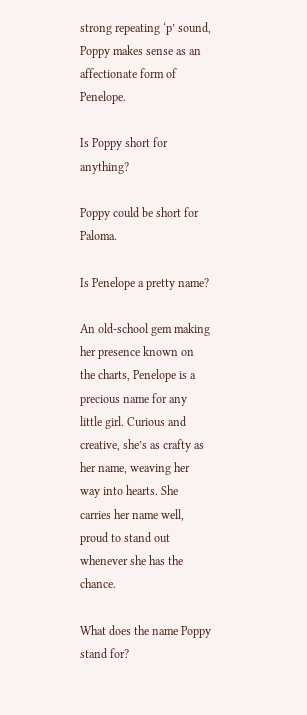strong repeating ‘p’ sound, Poppy makes sense as an affectionate form of Penelope.

Is Poppy short for anything?

Poppy could be short for Paloma.

Is Penelope a pretty name?

An old-school gem making her presence known on the charts, Penelope is a precious name for any little girl. Curious and creative, she’s as crafty as her name, weaving her way into hearts. She carries her name well, proud to stand out whenever she has the chance.

What does the name Poppy stand for?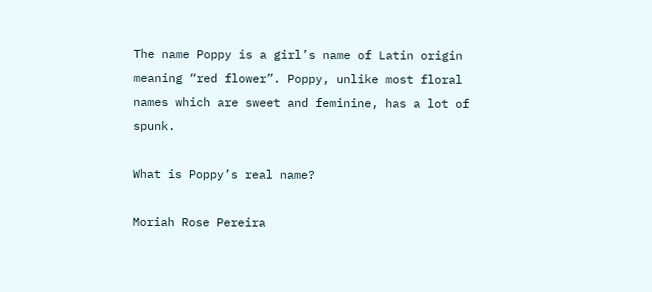The name Poppy is a girl’s name of Latin origin meaning “red flower”. Poppy, unlike most floral names which are sweet and feminine, has a lot of spunk.

What is Poppy’s real name?

Moriah Rose Pereira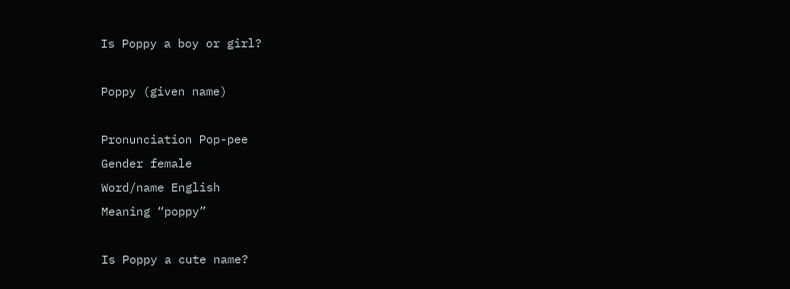Is Poppy a boy or girl?

Poppy (given name)

Pronunciation Pop-pee
Gender female
Word/name English
Meaning “poppy”

Is Poppy a cute name?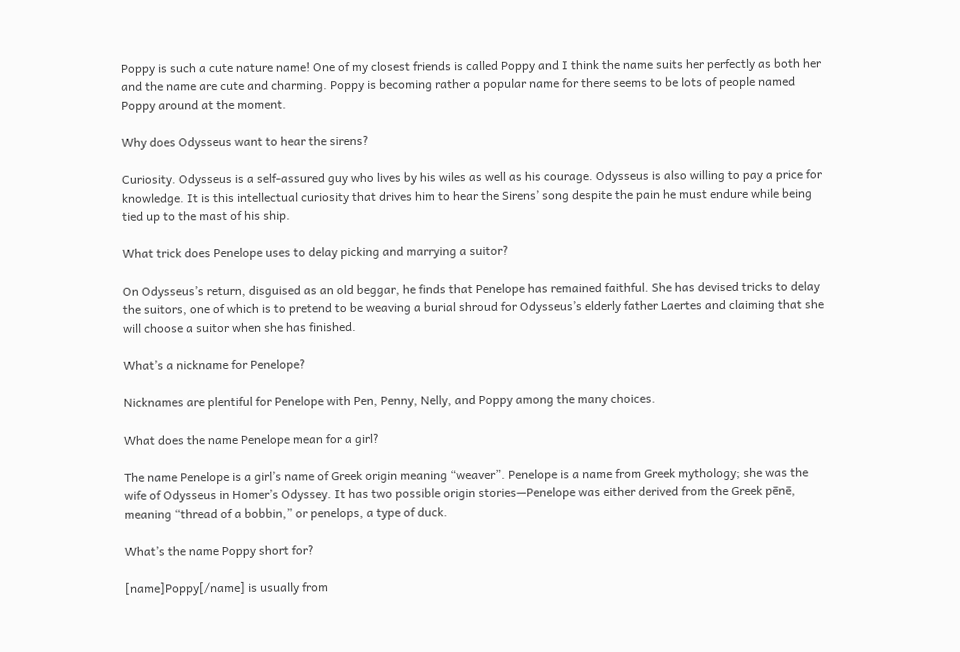Poppy is such a cute nature name! One of my closest friends is called Poppy and I think the name suits her perfectly as both her and the name are cute and charming. Poppy is becoming rather a popular name for there seems to be lots of people named Poppy around at the moment.

Why does Odysseus want to hear the sirens?

Curiosity. Odysseus is a self-assured guy who lives by his wiles as well as his courage. Odysseus is also willing to pay a price for knowledge. It is this intellectual curiosity that drives him to hear the Sirens’ song despite the pain he must endure while being tied up to the mast of his ship.

What trick does Penelope uses to delay picking and marrying a suitor?

On Odysseus’s return, disguised as an old beggar, he finds that Penelope has remained faithful. She has devised tricks to delay the suitors, one of which is to pretend to be weaving a burial shroud for Odysseus’s elderly father Laertes and claiming that she will choose a suitor when she has finished.

What’s a nickname for Penelope?

Nicknames are plentiful for Penelope with Pen, Penny, Nelly, and Poppy among the many choices.

What does the name Penelope mean for a girl?

The name Penelope is a girl’s name of Greek origin meaning “weaver”. Penelope is a name from Greek mythology; she was the wife of Odysseus in Homer’s Odyssey. It has two possible origin stories—Penelope was either derived from the Greek pēnē, meaning “thread of a bobbin,” or penelops, a type of duck.

What’s the name Poppy short for?

[name]Poppy[/name] is usually from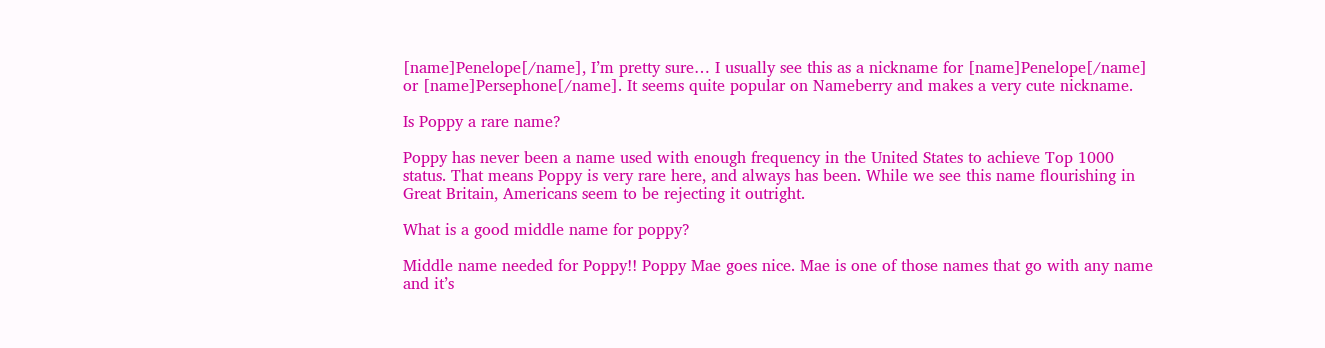[name]Penelope[/name], I’m pretty sure… I usually see this as a nickname for [name]Penelope[/name] or [name]Persephone[/name]. It seems quite popular on Nameberry and makes a very cute nickname.

Is Poppy a rare name?

Poppy has never been a name used with enough frequency in the United States to achieve Top 1000 status. That means Poppy is very rare here, and always has been. While we see this name flourishing in Great Britain, Americans seem to be rejecting it outright.

What is a good middle name for poppy?

Middle name needed for Poppy!! Poppy Mae goes nice. Mae is one of those names that go with any name and it’s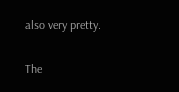also very pretty.

The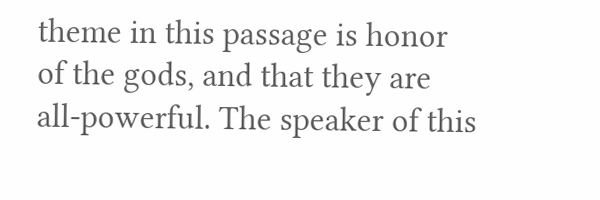theme in this passage is honor of the gods, and that they are all-powerful. The speaker of this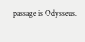passage is Odysseus.